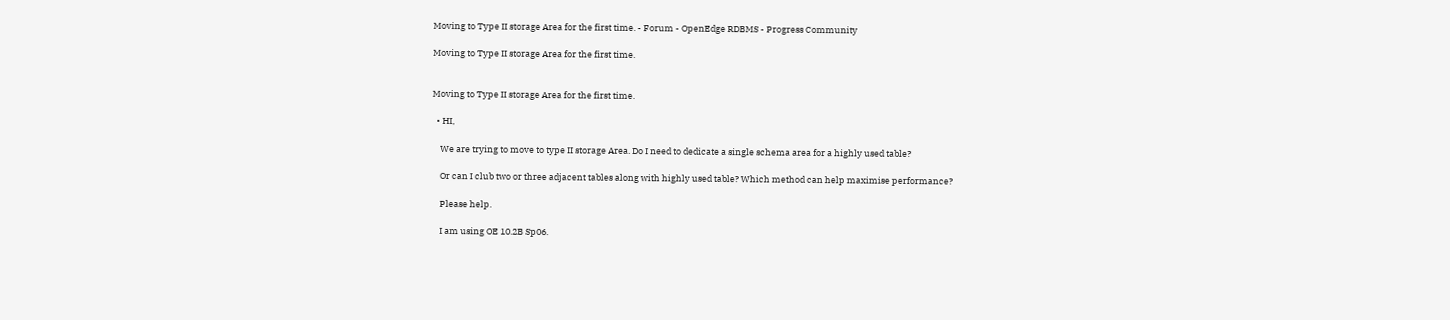Moving to Type II storage Area for the first time. - Forum - OpenEdge RDBMS - Progress Community

Moving to Type II storage Area for the first time.


Moving to Type II storage Area for the first time.

  • HI,

    We are trying to move to type II storage Area. Do I need to dedicate a single schema area for a highly used table?

    Or can I club two or three adjacent tables along with highly used table? Which method can help maximise performance?

    Please help.

    I am using OE 10.2B Sp06.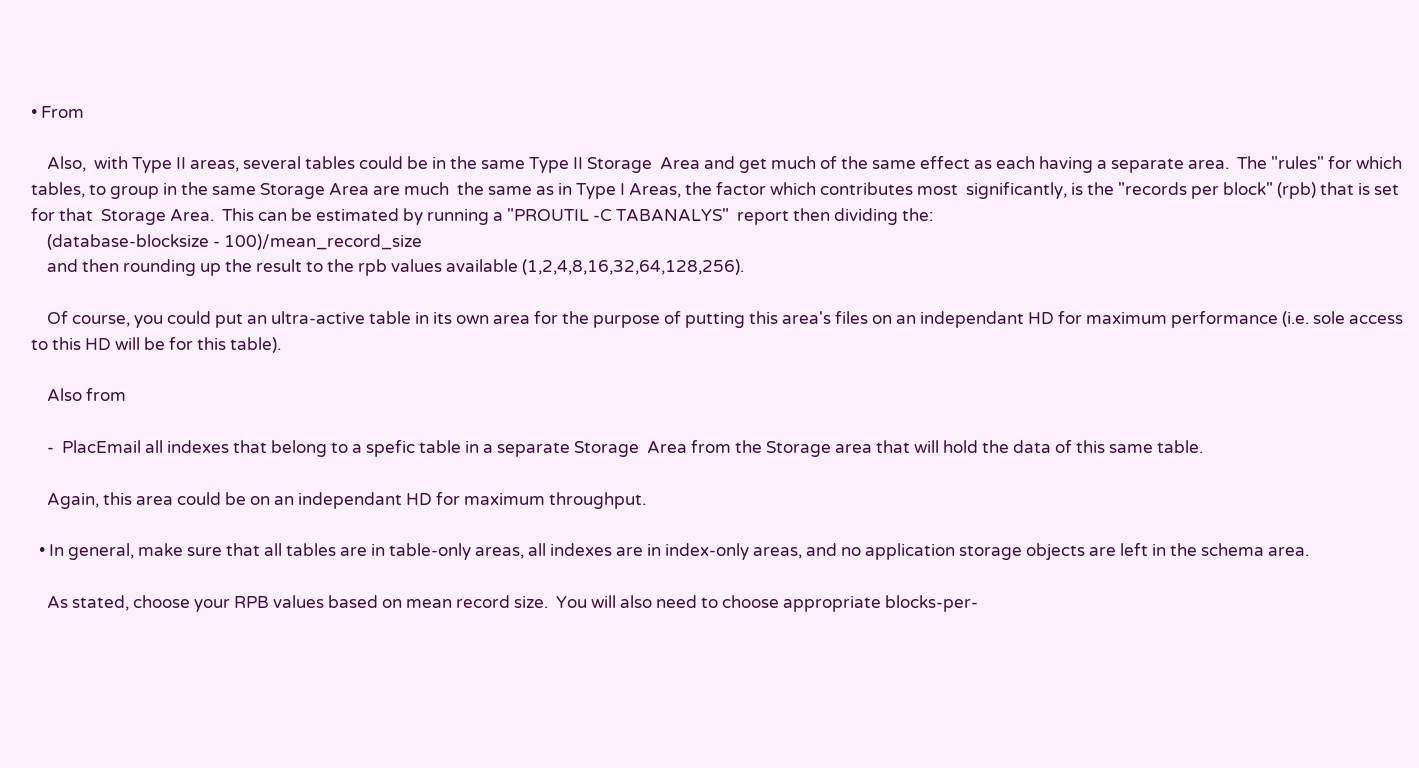• From

    Also,  with Type II areas, several tables could be in the same Type II Storage  Area and get much of the same effect as each having a separate area.  The "rules" for which tables, to group in the same Storage Area are much  the same as in Type I Areas, the factor which contributes most  significantly, is the "records per block" (rpb) that is set for that  Storage Area.  This can be estimated by running a "PROUTIL -C TABANALYS"  report then dividing the:
    (database-blocksize - 100)/mean_record_size
    and then rounding up the result to the rpb values available (1,2,4,8,16,32,64,128,256).

    Of course, you could put an ultra-active table in its own area for the purpose of putting this area's files on an independant HD for maximum performance (i.e. sole access to this HD will be for this table).

    Also from

    -  PlacEmail all indexes that belong to a spefic table in a separate Storage  Area from the Storage area that will hold the data of this same table.

    Again, this area could be on an independant HD for maximum throughput.

  • In general, make sure that all tables are in table-only areas, all indexes are in index-only areas, and no application storage objects are left in the schema area.

    As stated, choose your RPB values based on mean record size.  You will also need to choose appropriate blocks-per-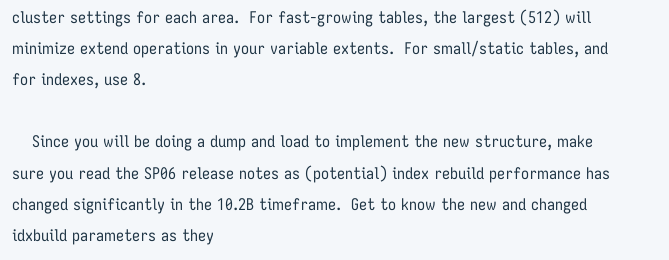cluster settings for each area.  For fast-growing tables, the largest (512) will minimize extend operations in your variable extents.  For small/static tables, and for indexes, use 8.

    Since you will be doing a dump and load to implement the new structure, make sure you read the SP06 release notes as (potential) index rebuild performance has changed significantly in the 10.2B timeframe.  Get to know the new and changed idxbuild parameters as they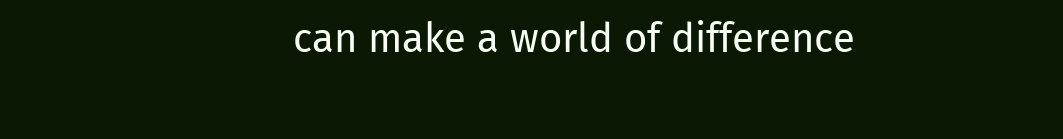can make a world of difference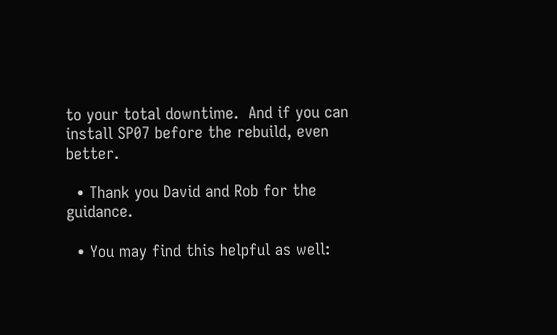to your total downtime.  And if you can install SP07 before the rebuild, even better.

  • Thank you David and Rob for the guidance.

  • You may find this helpful as well: